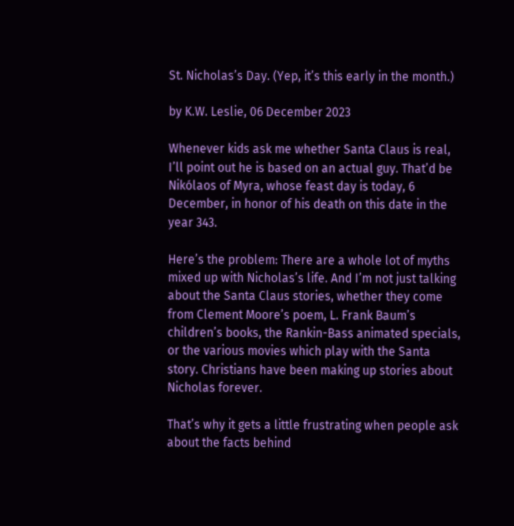St. Nicholas’s Day. (Yep, it’s this early in the month.)

by K.W. Leslie, 06 December 2023

Whenever kids ask me whether Santa Claus is real, I’ll point out he is based on an actual guy. That’d be Nikólaos of Myra, whose feast day is today, 6 December, in honor of his death on this date in the year 343.

Here’s the problem: There are a whole lot of myths mixed up with Nicholas’s life. And I’m not just talking about the Santa Claus stories, whether they come from Clement Moore’s poem, L. Frank Baum’s children’s books, the Rankin-Bass animated specials, or the various movies which play with the Santa story. Christians have been making up stories about Nicholas forever.

That’s why it gets a little frustrating when people ask about the facts behind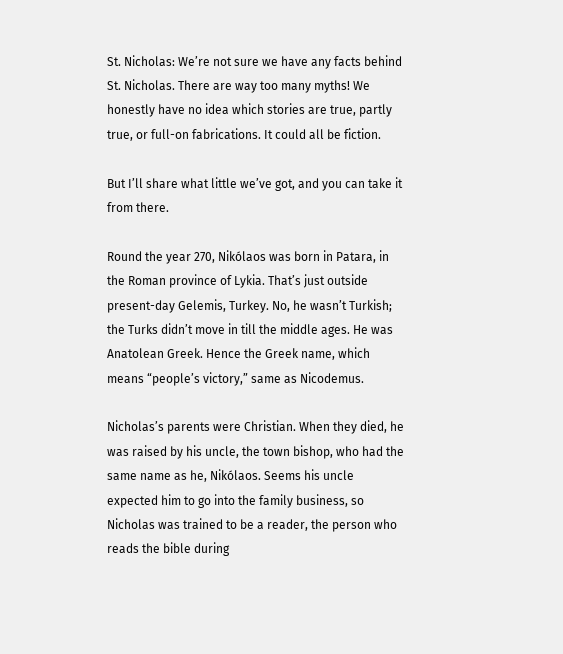St. Nicholas: We’re not sure we have any facts behind St. Nicholas. There are way too many myths! We honestly have no idea which stories are true, partly true, or full-on fabrications. It could all be fiction.

But I’ll share what little we’ve got, and you can take it from there.

Round the year 270, Nikólaos was born in Patara, in the Roman province of Lykia. That’s just outside present-day Gelemis, Turkey. No, he wasn’t Turkish; the Turks didn’t move in till the middle ages. He was Anatolean Greek. Hence the Greek name, which means “people’s victory,” same as Nicodemus.

Nicholas’s parents were Christian. When they died, he was raised by his uncle, the town bishop, who had the same name as he, Nikólaos. Seems his uncle expected him to go into the family business, so Nicholas was trained to be a reader, the person who reads the bible during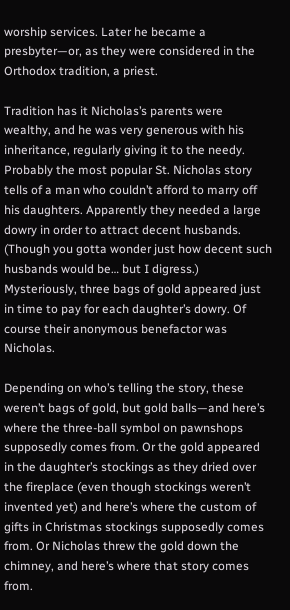worship services. Later he became a presbyter—or, as they were considered in the Orthodox tradition, a priest.

Tradition has it Nicholas’s parents were wealthy, and he was very generous with his inheritance, regularly giving it to the needy. Probably the most popular St. Nicholas story tells of a man who couldn’t afford to marry off his daughters. Apparently they needed a large dowry in order to attract decent husbands. (Though you gotta wonder just how decent such husbands would be… but I digress.) Mysteriously, three bags of gold appeared just in time to pay for each daughter’s dowry. Of course their anonymous benefactor was Nicholas.

Depending on who’s telling the story, these weren’t bags of gold, but gold balls—and here’s where the three-ball symbol on pawnshops supposedly comes from. Or the gold appeared in the daughter’s stockings as they dried over the fireplace (even though stockings weren’t invented yet) and here’s where the custom of gifts in Christmas stockings supposedly comes from. Or Nicholas threw the gold down the chimney, and here’s where that story comes from.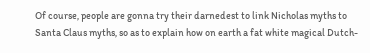Of course, people are gonna try their darnedest to link Nicholas myths to Santa Claus myths, so as to explain how on earth a fat white magical Dutch-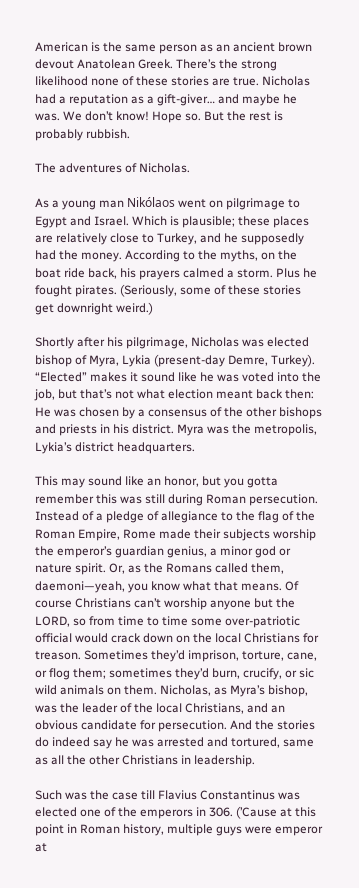American is the same person as an ancient brown devout Anatolean Greek. There’s the strong likelihood none of these stories are true. Nicholas had a reputation as a gift-giver… and maybe he was. We don’t know! Hope so. But the rest is probably rubbish.

The adventures of Nicholas.

As a young man Nikólaos went on pilgrimage to Egypt and Israel. Which is plausible; these places are relatively close to Turkey, and he supposedly had the money. According to the myths, on the boat ride back, his prayers calmed a storm. Plus he fought pirates. (Seriously, some of these stories get downright weird.)

Shortly after his pilgrimage, Nicholas was elected bishop of Myra, Lykia (present-day Demre, Turkey). “Elected” makes it sound like he was voted into the job, but that’s not what election meant back then: He was chosen by a consensus of the other bishops and priests in his district. Myra was the metropolis, Lykia’s district headquarters.

This may sound like an honor, but you gotta remember this was still during Roman persecution. Instead of a pledge of allegiance to the flag of the Roman Empire, Rome made their subjects worship the emperor’s guardian genius, a minor god or nature spirit. Or, as the Romans called them, daemoni—yeah, you know what that means. Of course Christians can’t worship anyone but the LORD, so from time to time some over-patriotic official would crack down on the local Christians for treason. Sometimes they’d imprison, torture, cane, or flog them; sometimes they’d burn, crucify, or sic wild animals on them. Nicholas, as Myra’s bishop, was the leader of the local Christians, and an obvious candidate for persecution. And the stories do indeed say he was arrested and tortured, same as all the other Christians in leadership.

Such was the case till Flavius Constantinus was elected one of the emperors in 306. (’Cause at this point in Roman history, multiple guys were emperor at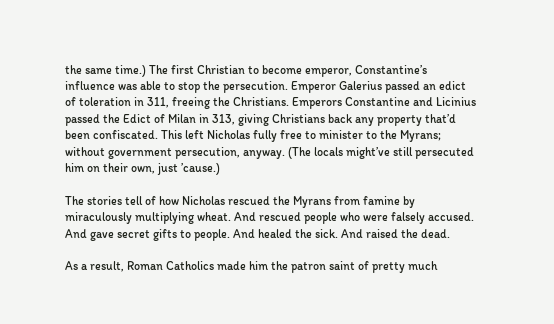the same time.) The first Christian to become emperor, Constantine’s influence was able to stop the persecution. Emperor Galerius passed an edict of toleration in 311, freeing the Christians. Emperors Constantine and Licinius passed the Edict of Milan in 313, giving Christians back any property that’d been confiscated. This left Nicholas fully free to minister to the Myrans; without government persecution, anyway. (The locals might’ve still persecuted him on their own, just ’cause.)

The stories tell of how Nicholas rescued the Myrans from famine by miraculously multiplying wheat. And rescued people who were falsely accused. And gave secret gifts to people. And healed the sick. And raised the dead.

As a result, Roman Catholics made him the patron saint of pretty much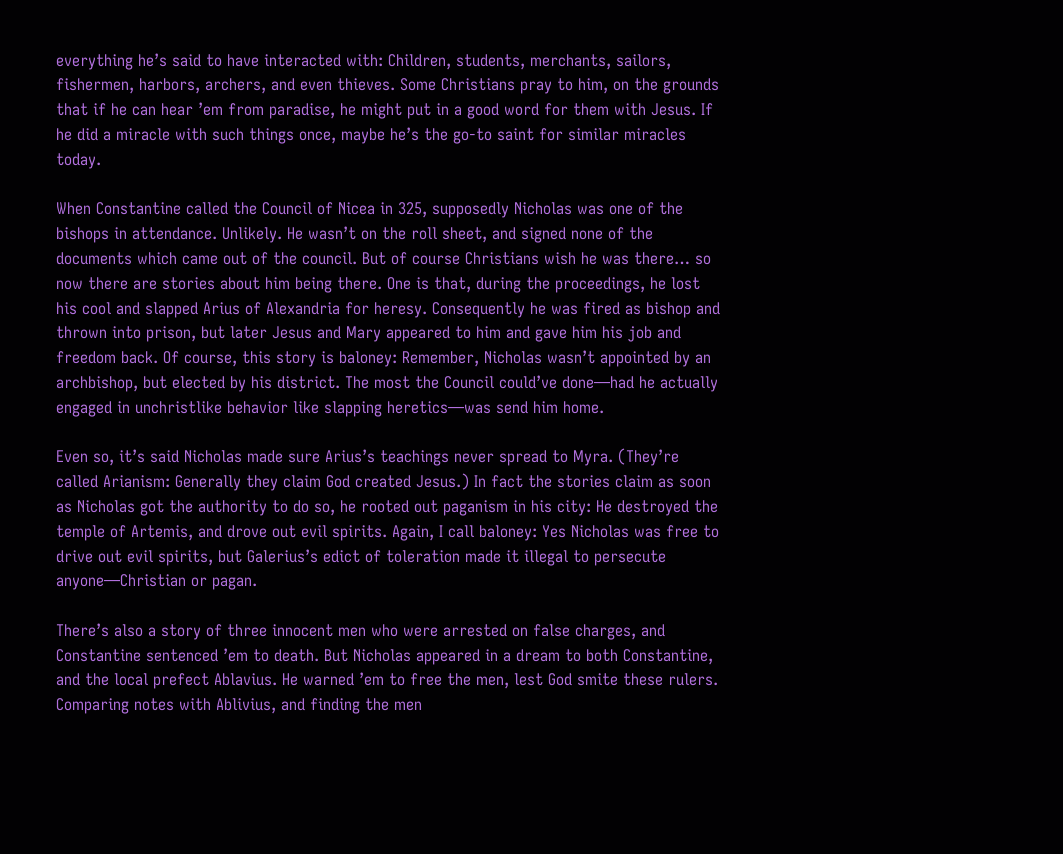everything he’s said to have interacted with: Children, students, merchants, sailors, fishermen, harbors, archers, and even thieves. Some Christians pray to him, on the grounds that if he can hear ’em from paradise, he might put in a good word for them with Jesus. If he did a miracle with such things once, maybe he’s the go-to saint for similar miracles today.

When Constantine called the Council of Nicea in 325, supposedly Nicholas was one of the bishops in attendance. Unlikely. He wasn’t on the roll sheet, and signed none of the documents which came out of the council. But of course Christians wish he was there… so now there are stories about him being there. One is that, during the proceedings, he lost his cool and slapped Arius of Alexandria for heresy. Consequently he was fired as bishop and thrown into prison, but later Jesus and Mary appeared to him and gave him his job and freedom back. Of course, this story is baloney: Remember, Nicholas wasn’t appointed by an archbishop, but elected by his district. The most the Council could’ve done—had he actually engaged in unchristlike behavior like slapping heretics—was send him home.

Even so, it’s said Nicholas made sure Arius’s teachings never spread to Myra. (They’re called Arianism: Generally they claim God created Jesus.) In fact the stories claim as soon as Nicholas got the authority to do so, he rooted out paganism in his city: He destroyed the temple of Artemis, and drove out evil spirits. Again, I call baloney: Yes Nicholas was free to drive out evil spirits, but Galerius’s edict of toleration made it illegal to persecute anyone—Christian or pagan.

There’s also a story of three innocent men who were arrested on false charges, and Constantine sentenced ’em to death. But Nicholas appeared in a dream to both Constantine, and the local prefect Ablavius. He warned ’em to free the men, lest God smite these rulers. Comparing notes with Ablivius, and finding the men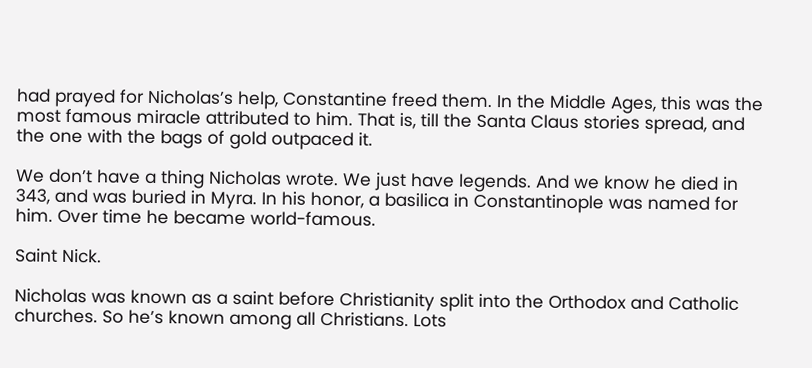had prayed for Nicholas’s help, Constantine freed them. In the Middle Ages, this was the most famous miracle attributed to him. That is, till the Santa Claus stories spread, and the one with the bags of gold outpaced it.

We don’t have a thing Nicholas wrote. We just have legends. And we know he died in 343, and was buried in Myra. In his honor, a basilica in Constantinople was named for him. Over time he became world-famous.

Saint Nick.

Nicholas was known as a saint before Christianity split into the Orthodox and Catholic churches. So he’s known among all Christians. Lots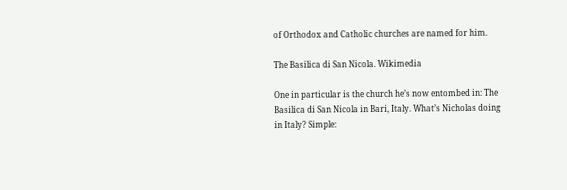of Orthodox and Catholic churches are named for him.

The Basilica di San Nicola. Wikimedia

One in particular is the church he’s now entombed in: The Basilica di San Nicola in Bari, Italy. What’s Nicholas doing in Italy? Simple: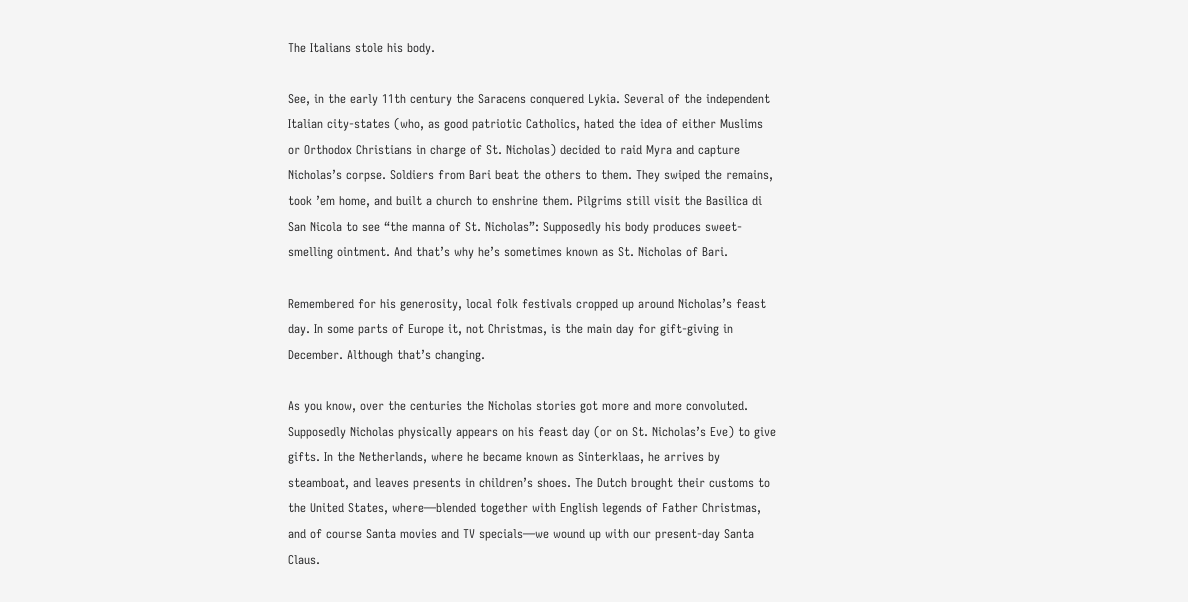The Italians stole his body.

See, in the early 11th century the Saracens conquered Lykia. Several of the independent Italian city-states (who, as good patriotic Catholics, hated the idea of either Muslims or Orthodox Christians in charge of St. Nicholas) decided to raid Myra and capture Nicholas’s corpse. Soldiers from Bari beat the others to them. They swiped the remains, took ’em home, and built a church to enshrine them. Pilgrims still visit the Basilica di San Nicola to see “the manna of St. Nicholas”: Supposedly his body produces sweet-smelling ointment. And that’s why he’s sometimes known as St. Nicholas of Bari.

Remembered for his generosity, local folk festivals cropped up around Nicholas’s feast day. In some parts of Europe it, not Christmas, is the main day for gift-giving in December. Although that’s changing.

As you know, over the centuries the Nicholas stories got more and more convoluted. Supposedly Nicholas physically appears on his feast day (or on St. Nicholas’s Eve) to give gifts. In the Netherlands, where he became known as Sinterklaas, he arrives by steamboat, and leaves presents in children’s shoes. The Dutch brought their customs to the United States, where—blended together with English legends of Father Christmas, and of course Santa movies and TV specials—we wound up with our present-day Santa Claus.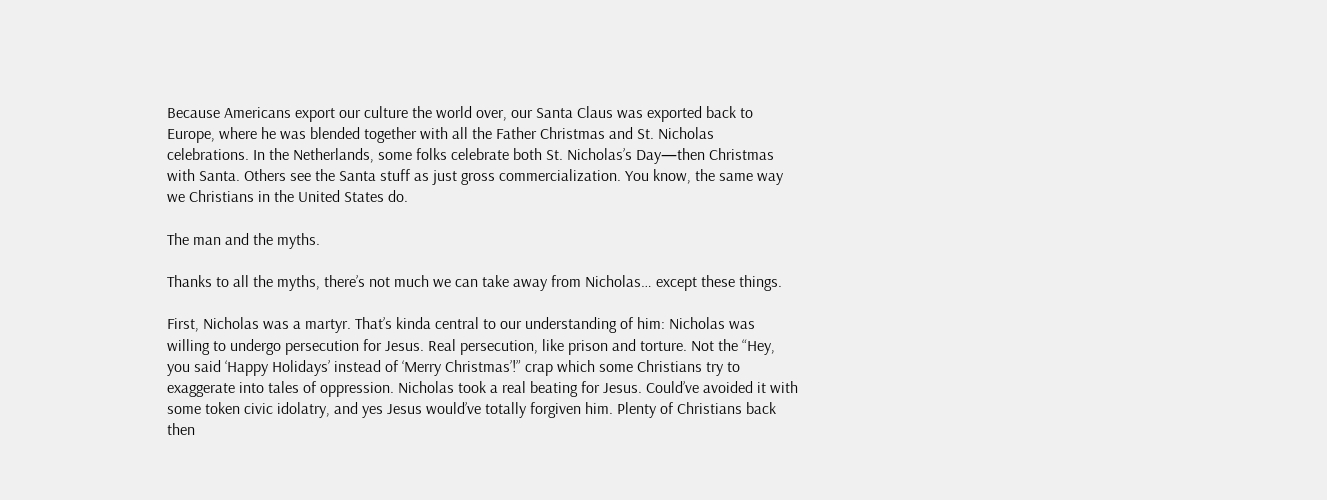Because Americans export our culture the world over, our Santa Claus was exported back to Europe, where he was blended together with all the Father Christmas and St. Nicholas celebrations. In the Netherlands, some folks celebrate both St. Nicholas’s Day—then Christmas with Santa. Others see the Santa stuff as just gross commercialization. You know, the same way we Christians in the United States do.

The man and the myths.

Thanks to all the myths, there’s not much we can take away from Nicholas… except these things.

First, Nicholas was a martyr. That’s kinda central to our understanding of him: Nicholas was willing to undergo persecution for Jesus. Real persecution, like prison and torture. Not the “Hey, you said ‘Happy Holidays’ instead of ‘Merry Christmas’!” crap which some Christians try to exaggerate into tales of oppression. Nicholas took a real beating for Jesus. Could’ve avoided it with some token civic idolatry, and yes Jesus would’ve totally forgiven him. Plenty of Christians back then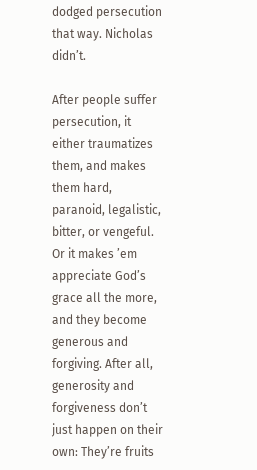dodged persecution that way. Nicholas didn’t.

After people suffer persecution, it either traumatizes them, and makes them hard, paranoid, legalistic, bitter, or vengeful. Or it makes ’em appreciate God’s grace all the more, and they become generous and forgiving. After all, generosity and forgiveness don’t just happen on their own: They’re fruits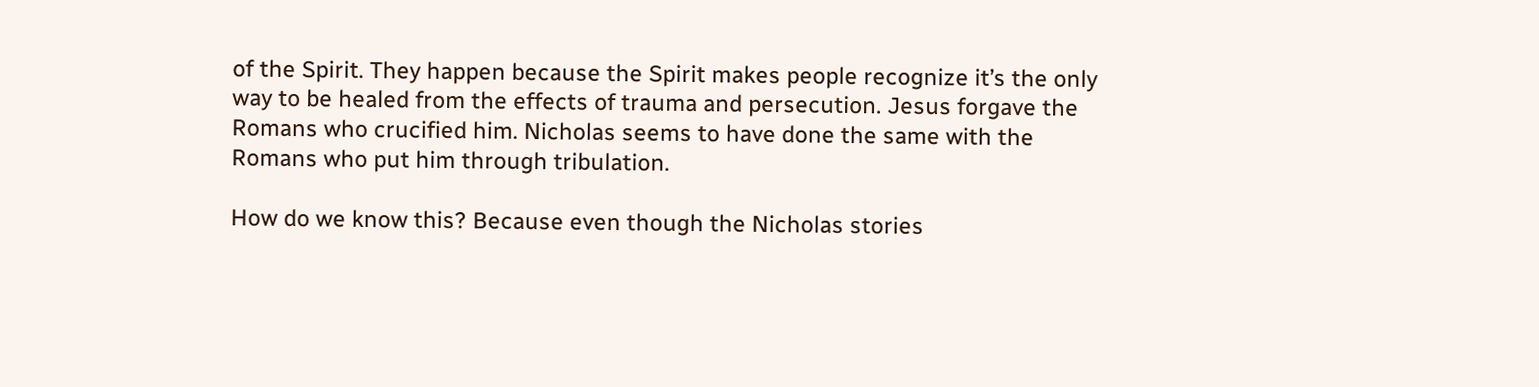of the Spirit. They happen because the Spirit makes people recognize it’s the only way to be healed from the effects of trauma and persecution. Jesus forgave the Romans who crucified him. Nicholas seems to have done the same with the Romans who put him through tribulation.

How do we know this? Because even though the Nicholas stories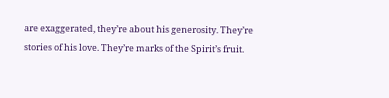are exaggerated, they’re about his generosity. They’re stories of his love. They’re marks of the Spirit’s fruit.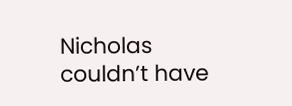Nicholas couldn’t have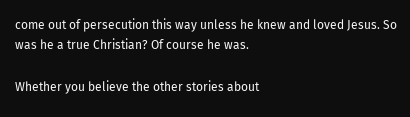come out of persecution this way unless he knew and loved Jesus. So was he a true Christian? Of course he was.

Whether you believe the other stories about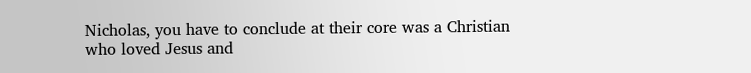Nicholas, you have to conclude at their core was a Christian who loved Jesus and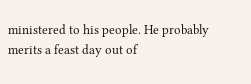ministered to his people. He probably merits a feast day out of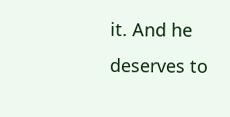it. And he deserves to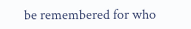be remembered for who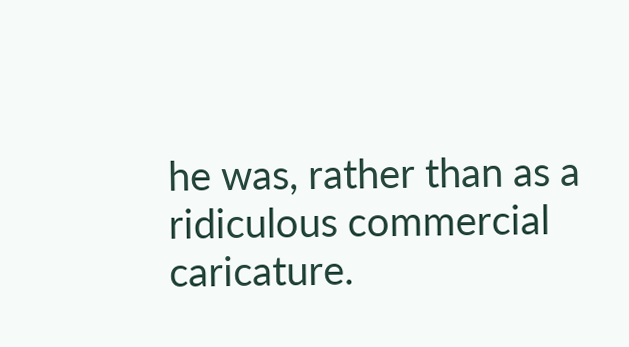he was, rather than as a ridiculous commercial caricature.